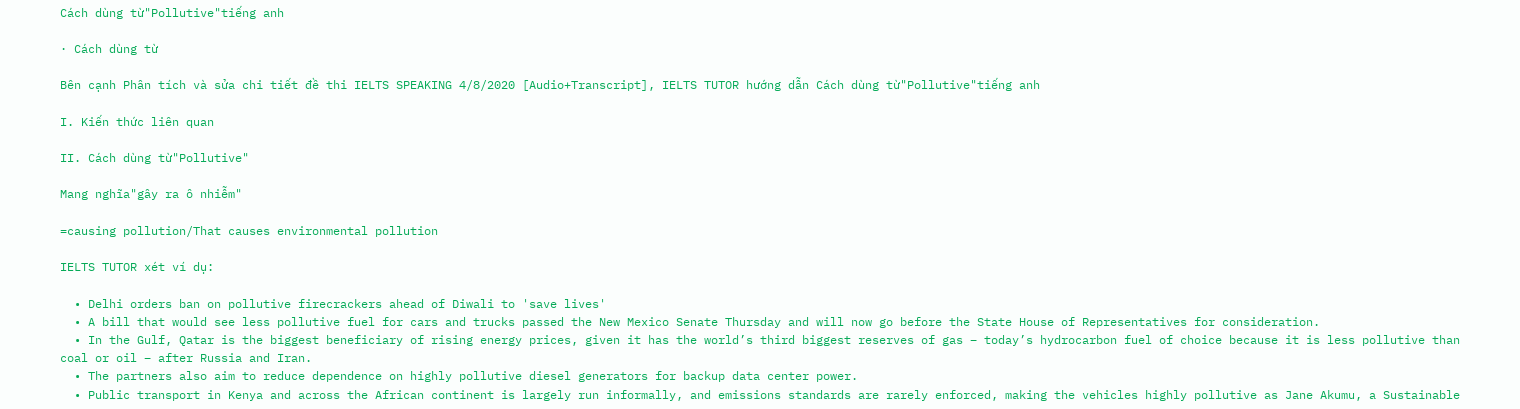Cách dùng từ"Pollutive"tiếng anh

· Cách dùng từ

Bên cạnh Phân tích và sửa chi tiết đề thi IELTS SPEAKING 4/8/2020 [Audio+Transcript], IELTS TUTOR hướng dẫn Cách dùng từ"Pollutive"tiếng anh

I. Kiến thức liên quan

II. Cách dùng từ"Pollutive"

Mang nghĩa"gây ra ô nhiễm"

=causing pollution/That causes environmental pollution

IELTS TUTOR xét ví dụ:

  • Delhi orders ban on pollutive firecrackers ahead of Diwali to 'save lives'
  • A bill that would see less pollutive fuel for cars and trucks passed the New Mexico Senate Thursday and will now go before the State House of Representatives for consideration.
  • In the Gulf, Qatar is the biggest beneficiary of rising energy prices, given it has the world’s third biggest reserves of gas – today’s hydrocarbon fuel of choice because it is less pollutive than coal or oil – after Russia and Iran.
  • The partners also aim to reduce dependence on highly pollutive diesel generators for backup data center power.
  • Public transport in Kenya and across the African continent is largely run informally, and emissions standards are rarely enforced, making the vehicles highly pollutive as Jane Akumu, a Sustainable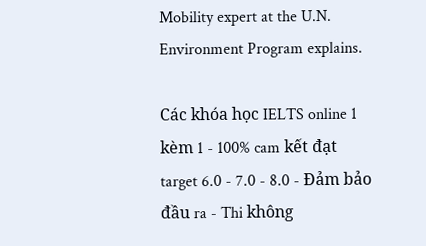Mobility expert at the U.N. Environment Program explains.

Các khóa học IELTS online 1 kèm 1 - 100% cam kết đạt target 6.0 - 7.0 - 8.0 - Đảm bảo đầu ra - Thi không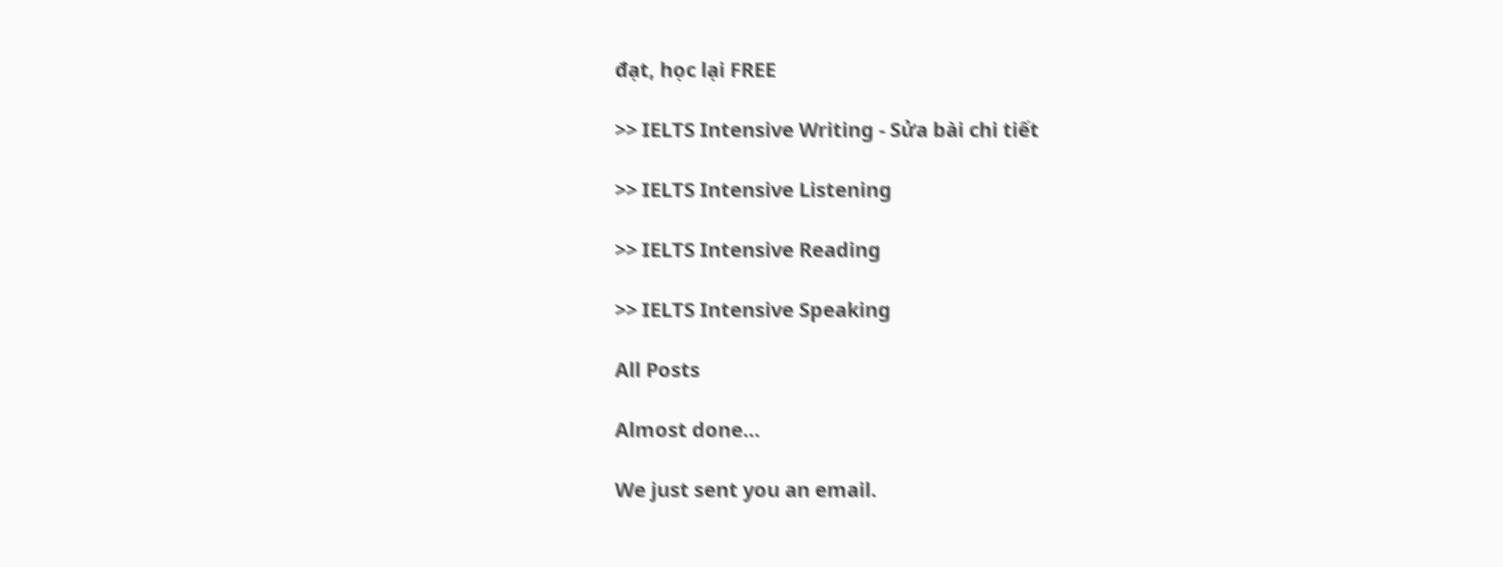đạt, học lại FREE

>> IELTS Intensive Writing - Sửa bài chi tiết

>> IELTS Intensive Listening

>> IELTS Intensive Reading

>> IELTS Intensive Speaking

All Posts

Almost done…

We just sent you an email.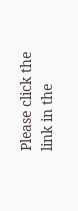Please click the link in the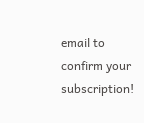email to confirm your subscription!